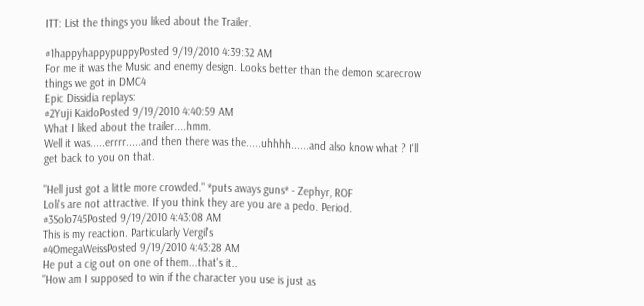ITT: List the things you liked about the Trailer.

#1happyhappypuppyPosted 9/19/2010 4:39:32 AM
For me it was the Music and enemy design. Looks better than the demon scarecrow things we got in DMC4
Epic Dissidia replays:
#2Yuji KaidoPosted 9/19/2010 4:40:59 AM
What I liked about the trailer....hmm.
Well it was.....errrr.....and then there was the.....uhhhh......and also know what ? I'll get back to you on that.

"Hell just got a little more crowded." *puts aways guns* - Zephyr, ROF
Loli's are not attractive. If you think they are you are a pedo. Period.
#3Solo745Posted 9/19/2010 4:43:08 AM
This is my reaction. Particularly Vergil's
#4OmegaWeissPosted 9/19/2010 4:43:28 AM
He put a cig out on one of them...that's it..
"How am I supposed to win if the character you use is just as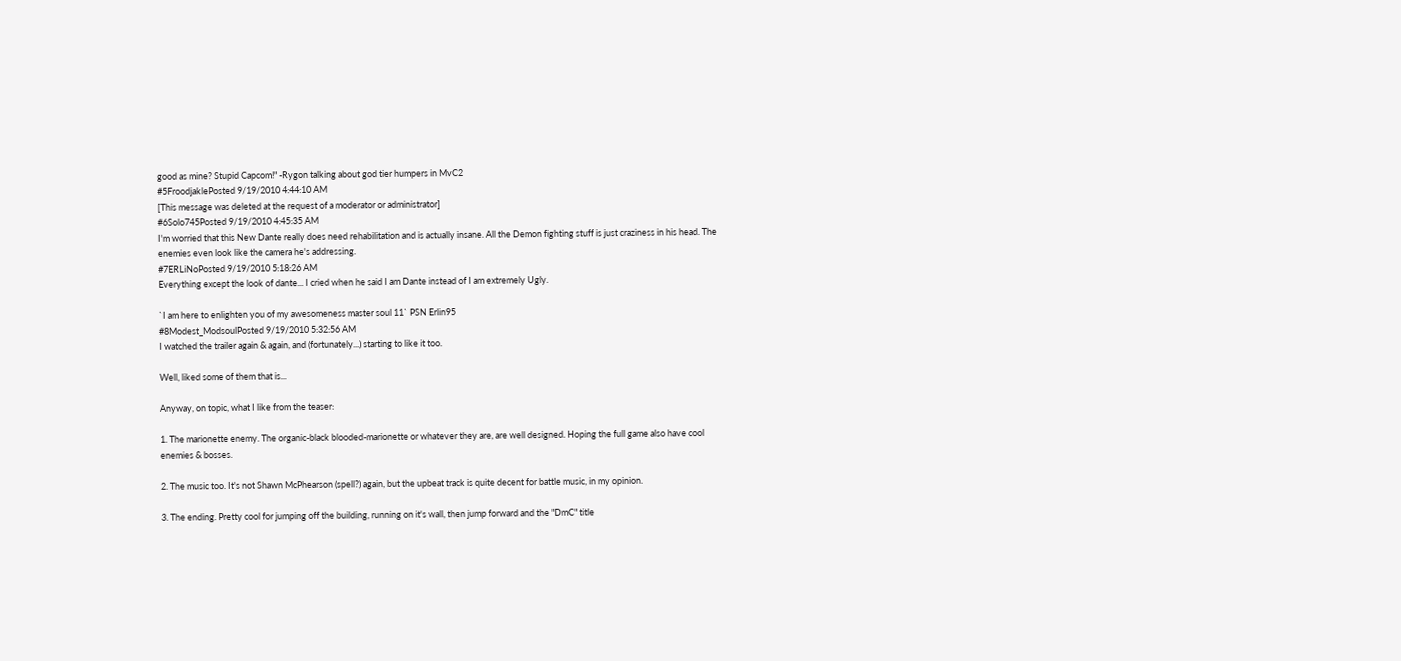good as mine? Stupid Capcom!" -Rygon talking about god tier humpers in MvC2
#5FroodjaklePosted 9/19/2010 4:44:10 AM
[This message was deleted at the request of a moderator or administrator]
#6Solo745Posted 9/19/2010 4:45:35 AM
I'm worried that this New Dante really does need rehabilitation and is actually insane. All the Demon fighting stuff is just craziness in his head. The enemies even look like the camera he's addressing.
#7ERLiNoPosted 9/19/2010 5:18:26 AM
Everything except the look of dante... I cried when he said I am Dante instead of I am extremely Ugly.

`I am here to enlighten you of my awesomeness master soul 11` PSN Erlin95
#8Modest_ModsoulPosted 9/19/2010 5:32:56 AM
I watched the trailer again & again, and (fortunately...) starting to like it too.

Well, liked some of them that is...

Anyway, on topic, what I like from the teaser:

1. The marionette enemy. The organic-black blooded-marionette or whatever they are, are well designed. Hoping the full game also have cool enemies & bosses.

2. The music too. It's not Shawn McPhearson (spell?) again, but the upbeat track is quite decent for battle music, in my opinion.

3. The ending. Pretty cool for jumping off the building, running on it's wall, then jump forward and the "DmC" title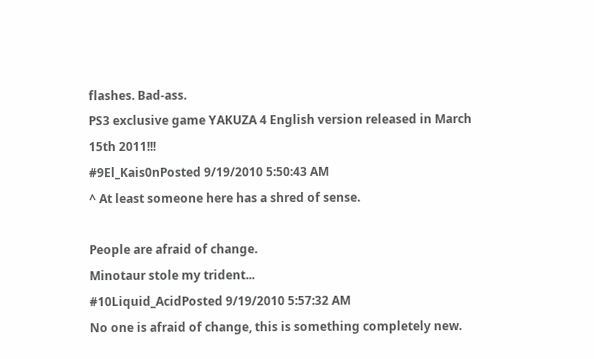flashes. Bad-ass.
PS3 exclusive game YAKUZA 4 English version released in March 15th 2011!!!
#9El_Kais0nPosted 9/19/2010 5:50:43 AM
^ At least someone here has a shred of sense.

People are afraid of change.
Minotaur stole my trident...
#10Liquid_AcidPosted 9/19/2010 5:57:32 AM
No one is afraid of change, this is something completely new.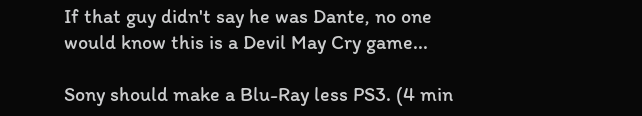If that guy didn't say he was Dante, no one would know this is a Devil May Cry game...

Sony should make a Blu-Ray less PS3. (4 min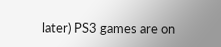later) PS3 games are on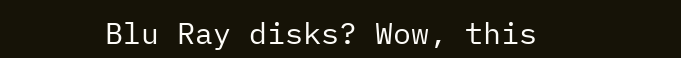Blu Ray disks? Wow, this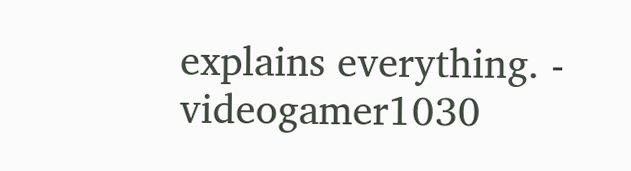explains everything. - videogamer1030